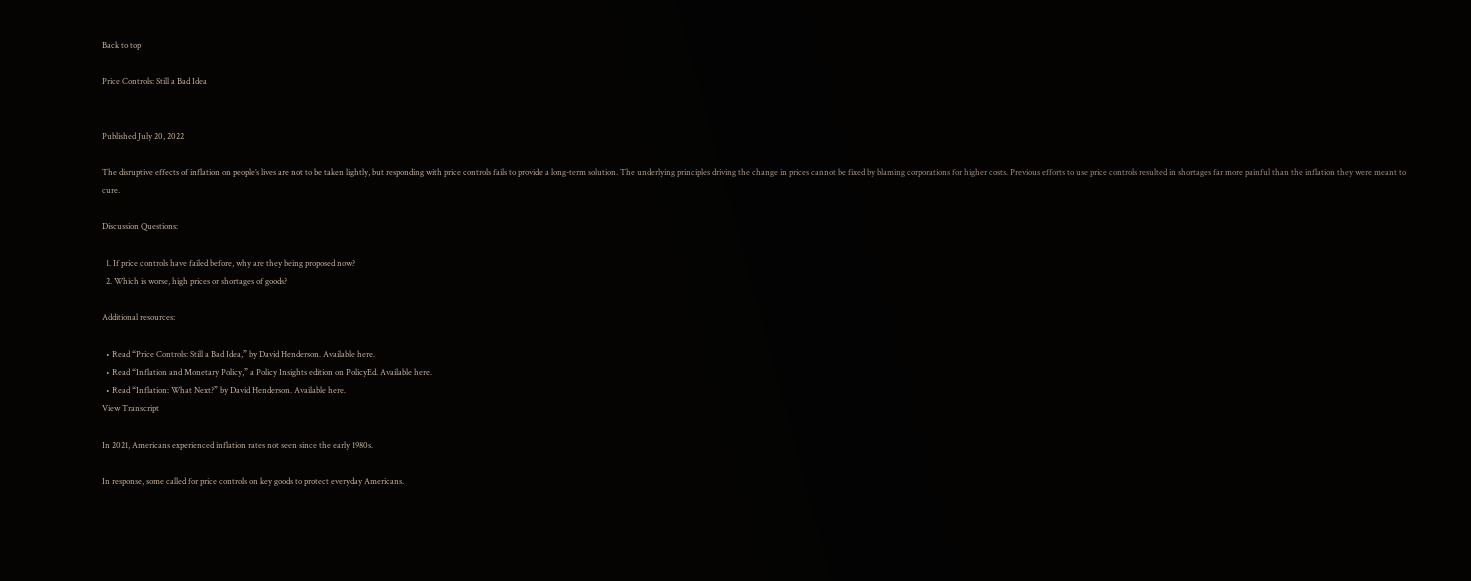Back to top

Price Controls: Still a Bad Idea


Published July 20, 2022

The disruptive effects of inflation on people’s lives are not to be taken lightly, but responding with price controls fails to provide a long-term solution. The underlying principles driving the change in prices cannot be fixed by blaming corporations for higher costs. Previous efforts to use price controls resulted in shortages far more painful than the inflation they were meant to cure.

Discussion Questions:

  1. If price controls have failed before, why are they being proposed now?
  2. Which is worse, high prices or shortages of goods?

Additional resources:

  • Read “Price Controls: Still a Bad Idea,” by David Henderson. Available here.
  • Read “Inflation and Monetary Policy,” a Policy Insights edition on PolicyEd. Available here.
  • Read “Inflation: What Next?” by David Henderson. Available here.
View Transcript

In 2021, Americans experienced inflation rates not seen since the early 1980s.

In response, some called for price controls on key goods to protect everyday Americans.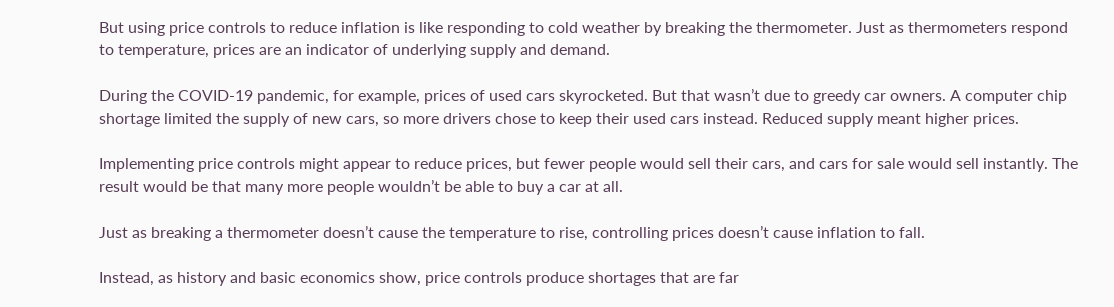But using price controls to reduce inflation is like responding to cold weather by breaking the thermometer. Just as thermometers respond to temperature, prices are an indicator of underlying supply and demand.

During the COVID-19 pandemic, for example, prices of used cars skyrocketed. But that wasn’t due to greedy car owners. A computer chip shortage limited the supply of new cars, so more drivers chose to keep their used cars instead. Reduced supply meant higher prices.

Implementing price controls might appear to reduce prices, but fewer people would sell their cars, and cars for sale would sell instantly. The result would be that many more people wouldn’t be able to buy a car at all.

Just as breaking a thermometer doesn’t cause the temperature to rise, controlling prices doesn’t cause inflation to fall.

Instead, as history and basic economics show, price controls produce shortages that are far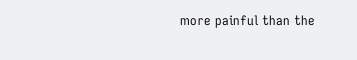more painful than the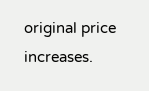original price increases.